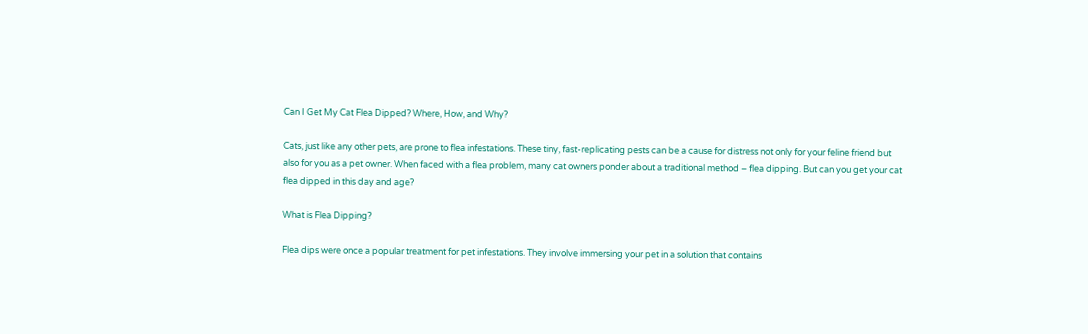Can I Get My Cat Flea Dipped? Where, How, and Why?

Cats, just like any other pets, are prone to flea infestations. These tiny, fast-replicating pests can be a cause for distress not only for your feline friend but also for you as a pet owner. When faced with a flea problem, many cat owners ponder about a traditional method – flea dipping. But can you get your cat flea dipped in this day and age?

What is Flea Dipping?

Flea dips were once a popular treatment for pet infestations. They involve immersing your pet in a solution that contains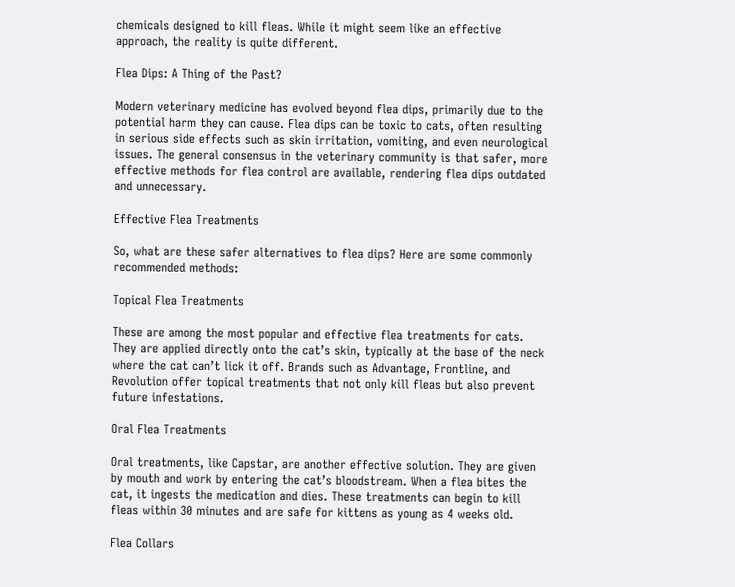chemicals designed to kill fleas. While it might seem like an effective approach, the reality is quite different.

Flea Dips: A Thing of the Past?

Modern veterinary medicine has evolved beyond flea dips, primarily due to the potential harm they can cause. Flea dips can be toxic to cats, often resulting in serious side effects such as skin irritation, vomiting, and even neurological issues. The general consensus in the veterinary community is that safer, more effective methods for flea control are available, rendering flea dips outdated and unnecessary.

Effective Flea Treatments

So, what are these safer alternatives to flea dips? Here are some commonly recommended methods:

Topical Flea Treatments

These are among the most popular and effective flea treatments for cats. They are applied directly onto the cat’s skin, typically at the base of the neck where the cat can’t lick it off. Brands such as Advantage, Frontline, and Revolution offer topical treatments that not only kill fleas but also prevent future infestations.

Oral Flea Treatments

Oral treatments, like Capstar, are another effective solution. They are given by mouth and work by entering the cat’s bloodstream. When a flea bites the cat, it ingests the medication and dies. These treatments can begin to kill fleas within 30 minutes and are safe for kittens as young as 4 weeks old.

Flea Collars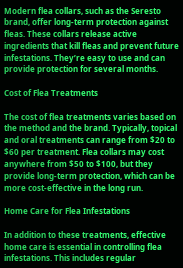Modern flea collars, such as the Seresto brand, offer long-term protection against fleas. These collars release active ingredients that kill fleas and prevent future infestations. They’re easy to use and can provide protection for several months.

Cost of Flea Treatments

The cost of flea treatments varies based on the method and the brand. Typically, topical and oral treatments can range from $20 to $60 per treatment. Flea collars may cost anywhere from $50 to $100, but they provide long-term protection, which can be more cost-effective in the long run.

Home Care for Flea Infestations

In addition to these treatments, effective home care is essential in controlling flea infestations. This includes regular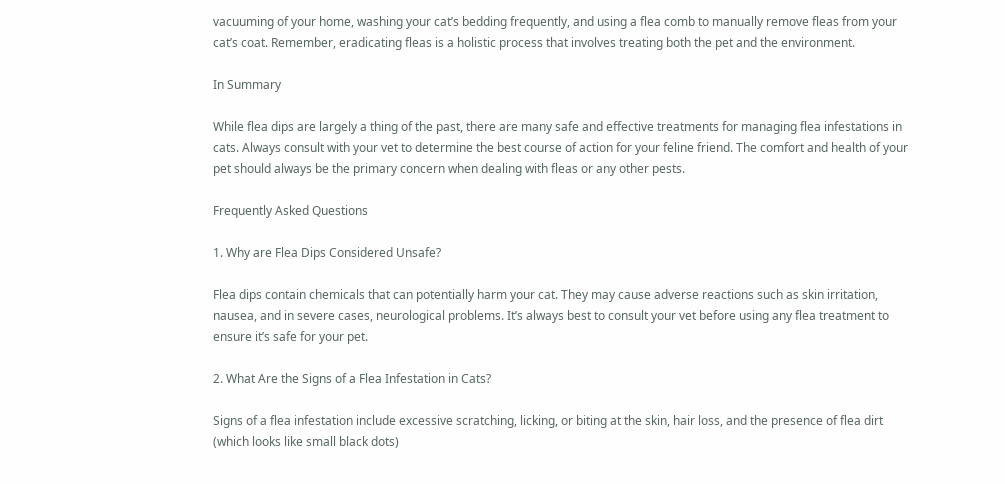vacuuming of your home, washing your cat’s bedding frequently, and using a flea comb to manually remove fleas from your cat’s coat. Remember, eradicating fleas is a holistic process that involves treating both the pet and the environment.

In Summary

While flea dips are largely a thing of the past, there are many safe and effective treatments for managing flea infestations in cats. Always consult with your vet to determine the best course of action for your feline friend. The comfort and health of your pet should always be the primary concern when dealing with fleas or any other pests.

Frequently Asked Questions

1. Why are Flea Dips Considered Unsafe?

Flea dips contain chemicals that can potentially harm your cat. They may cause adverse reactions such as skin irritation, nausea, and in severe cases, neurological problems. It’s always best to consult your vet before using any flea treatment to ensure it’s safe for your pet.

2. What Are the Signs of a Flea Infestation in Cats?

Signs of a flea infestation include excessive scratching, licking, or biting at the skin, hair loss, and the presence of flea dirt (which looks like small black dots)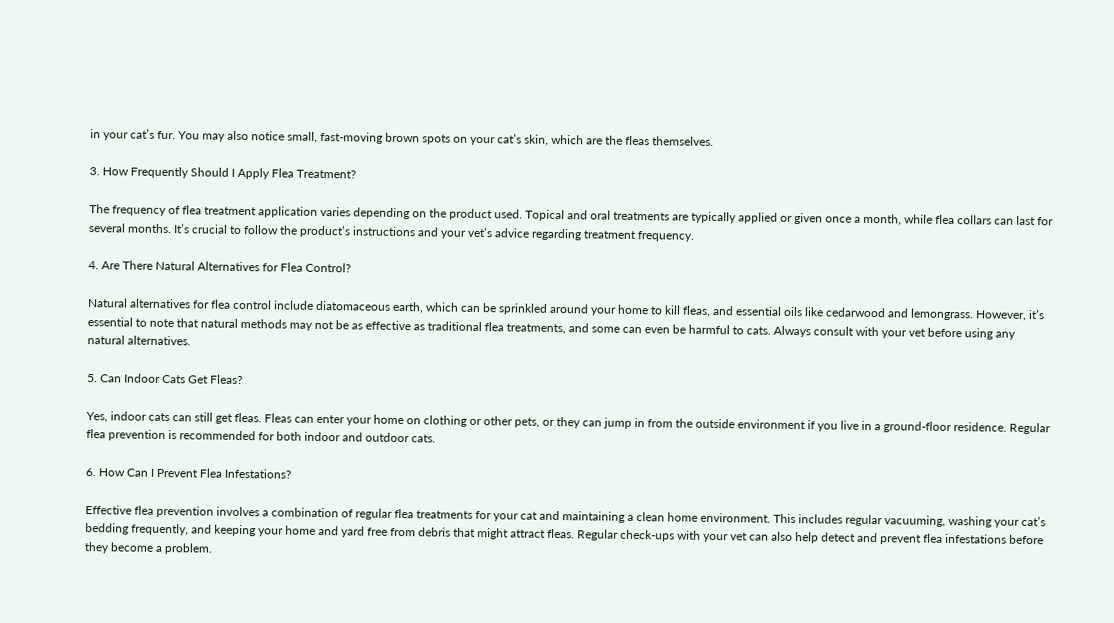in your cat’s fur. You may also notice small, fast-moving brown spots on your cat’s skin, which are the fleas themselves.

3. How Frequently Should I Apply Flea Treatment?

The frequency of flea treatment application varies depending on the product used. Topical and oral treatments are typically applied or given once a month, while flea collars can last for several months. It’s crucial to follow the product’s instructions and your vet’s advice regarding treatment frequency.

4. Are There Natural Alternatives for Flea Control?

Natural alternatives for flea control include diatomaceous earth, which can be sprinkled around your home to kill fleas, and essential oils like cedarwood and lemongrass. However, it’s essential to note that natural methods may not be as effective as traditional flea treatments, and some can even be harmful to cats. Always consult with your vet before using any natural alternatives.

5. Can Indoor Cats Get Fleas?

Yes, indoor cats can still get fleas. Fleas can enter your home on clothing or other pets, or they can jump in from the outside environment if you live in a ground-floor residence. Regular flea prevention is recommended for both indoor and outdoor cats.

6. How Can I Prevent Flea Infestations?

Effective flea prevention involves a combination of regular flea treatments for your cat and maintaining a clean home environment. This includes regular vacuuming, washing your cat’s bedding frequently, and keeping your home and yard free from debris that might attract fleas. Regular check-ups with your vet can also help detect and prevent flea infestations before they become a problem.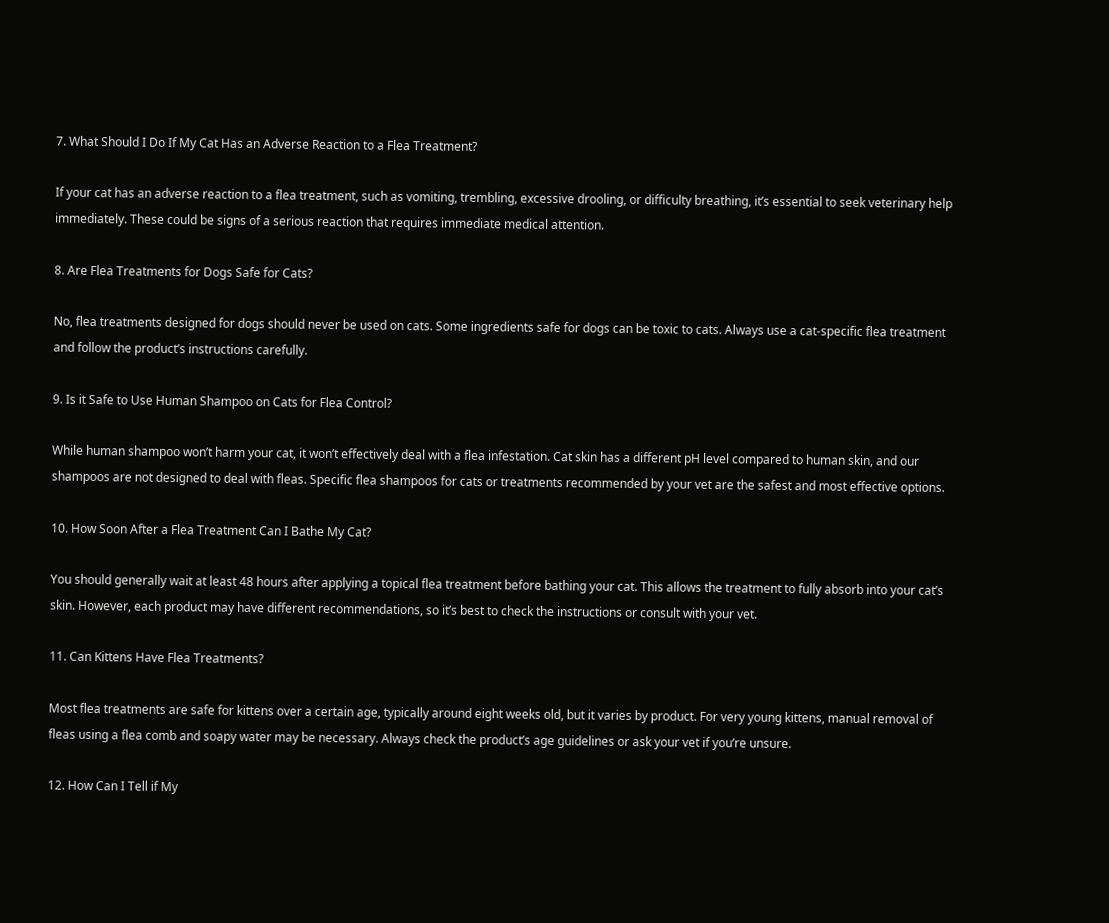7. What Should I Do If My Cat Has an Adverse Reaction to a Flea Treatment?

If your cat has an adverse reaction to a flea treatment, such as vomiting, trembling, excessive drooling, or difficulty breathing, it’s essential to seek veterinary help immediately. These could be signs of a serious reaction that requires immediate medical attention.

8. Are Flea Treatments for Dogs Safe for Cats?

No, flea treatments designed for dogs should never be used on cats. Some ingredients safe for dogs can be toxic to cats. Always use a cat-specific flea treatment and follow the product’s instructions carefully.

9. Is it Safe to Use Human Shampoo on Cats for Flea Control?

While human shampoo won’t harm your cat, it won’t effectively deal with a flea infestation. Cat skin has a different pH level compared to human skin, and our shampoos are not designed to deal with fleas. Specific flea shampoos for cats or treatments recommended by your vet are the safest and most effective options.

10. How Soon After a Flea Treatment Can I Bathe My Cat?

You should generally wait at least 48 hours after applying a topical flea treatment before bathing your cat. This allows the treatment to fully absorb into your cat’s skin. However, each product may have different recommendations, so it’s best to check the instructions or consult with your vet.

11. Can Kittens Have Flea Treatments?

Most flea treatments are safe for kittens over a certain age, typically around eight weeks old, but it varies by product. For very young kittens, manual removal of fleas using a flea comb and soapy water may be necessary. Always check the product’s age guidelines or ask your vet if you’re unsure.

12. How Can I Tell if My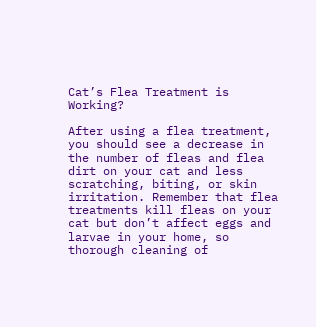Cat’s Flea Treatment is Working?

After using a flea treatment, you should see a decrease in the number of fleas and flea dirt on your cat and less scratching, biting, or skin irritation. Remember that flea treatments kill fleas on your cat but don’t affect eggs and larvae in your home, so thorough cleaning of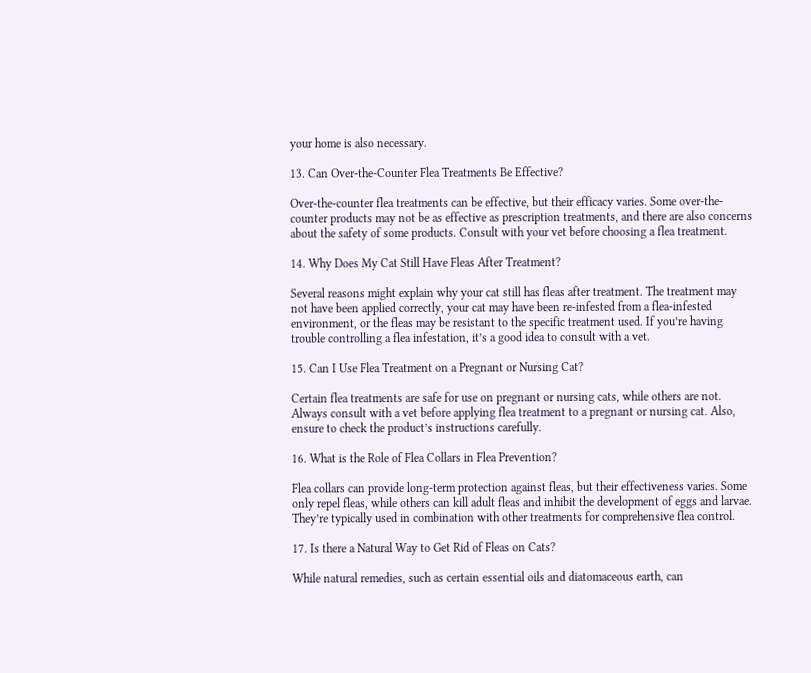your home is also necessary.

13. Can Over-the-Counter Flea Treatments Be Effective?

Over-the-counter flea treatments can be effective, but their efficacy varies. Some over-the-counter products may not be as effective as prescription treatments, and there are also concerns about the safety of some products. Consult with your vet before choosing a flea treatment.

14. Why Does My Cat Still Have Fleas After Treatment?

Several reasons might explain why your cat still has fleas after treatment. The treatment may not have been applied correctly, your cat may have been re-infested from a flea-infested environment, or the fleas may be resistant to the specific treatment used. If you’re having trouble controlling a flea infestation, it’s a good idea to consult with a vet.

15. Can I Use Flea Treatment on a Pregnant or Nursing Cat?

Certain flea treatments are safe for use on pregnant or nursing cats, while others are not. Always consult with a vet before applying flea treatment to a pregnant or nursing cat. Also, ensure to check the product’s instructions carefully.

16. What is the Role of Flea Collars in Flea Prevention?

Flea collars can provide long-term protection against fleas, but their effectiveness varies. Some only repel fleas, while others can kill adult fleas and inhibit the development of eggs and larvae. They’re typically used in combination with other treatments for comprehensive flea control.

17. Is there a Natural Way to Get Rid of Fleas on Cats?

While natural remedies, such as certain essential oils and diatomaceous earth, can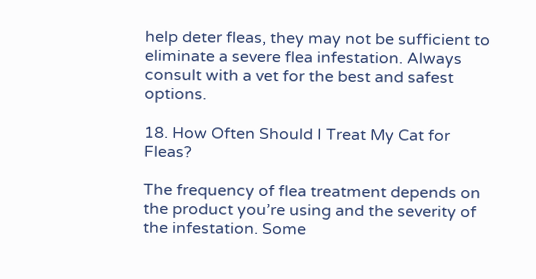help deter fleas, they may not be sufficient to eliminate a severe flea infestation. Always consult with a vet for the best and safest options.

18. How Often Should I Treat My Cat for Fleas?

The frequency of flea treatment depends on the product you’re using and the severity of the infestation. Some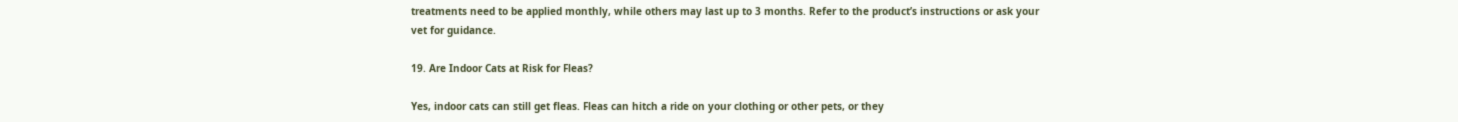treatments need to be applied monthly, while others may last up to 3 months. Refer to the product’s instructions or ask your vet for guidance.

19. Are Indoor Cats at Risk for Fleas?

Yes, indoor cats can still get fleas. Fleas can hitch a ride on your clothing or other pets, or they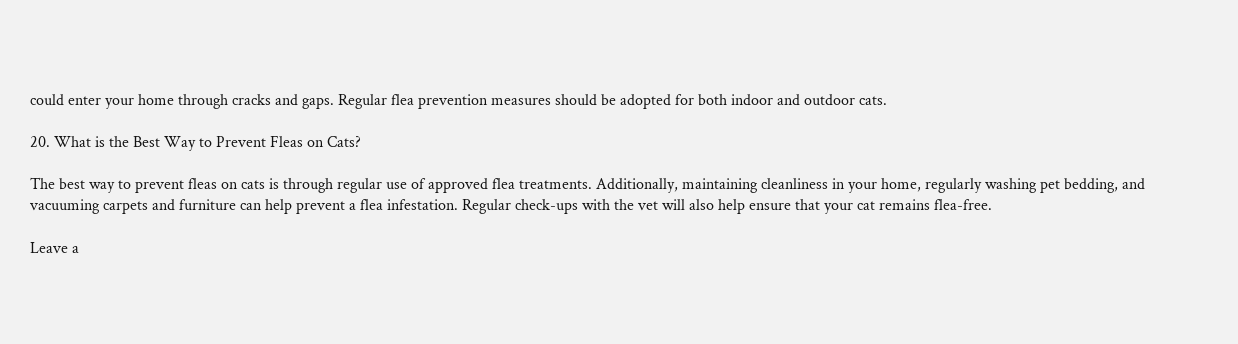could enter your home through cracks and gaps. Regular flea prevention measures should be adopted for both indoor and outdoor cats.

20. What is the Best Way to Prevent Fleas on Cats?

The best way to prevent fleas on cats is through regular use of approved flea treatments. Additionally, maintaining cleanliness in your home, regularly washing pet bedding, and vacuuming carpets and furniture can help prevent a flea infestation. Regular check-ups with the vet will also help ensure that your cat remains flea-free.

Leave a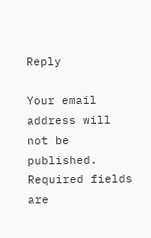Reply

Your email address will not be published. Required fields are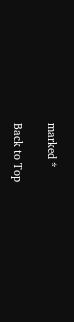marked *

Back to Top